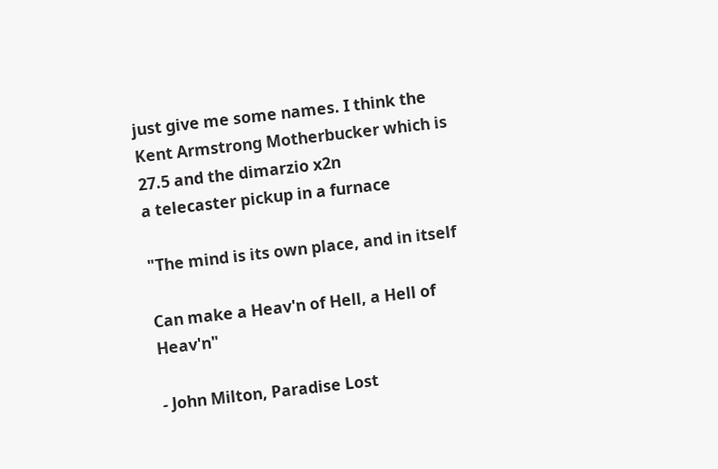just give me some names. I think the Kent Armstrong Motherbucker which is 27.5 and the dimarzio x2n
a telecaster pickup in a furnace

"The mind is its own place, and in itself

Can make a Heav'n of Hell, a Hell of Heav'n"

- John Milton, Paradise Lost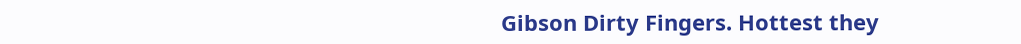Gibson Dirty Fingers. Hottest they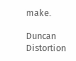make.

Duncan Distortion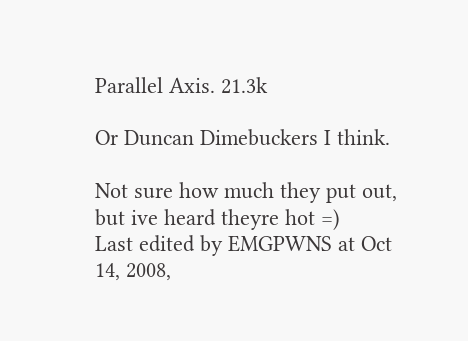Parallel Axis. 21.3k

Or Duncan Dimebuckers I think.

Not sure how much they put out, but ive heard theyre hot =)
Last edited by EMGPWNS at Oct 14, 2008,